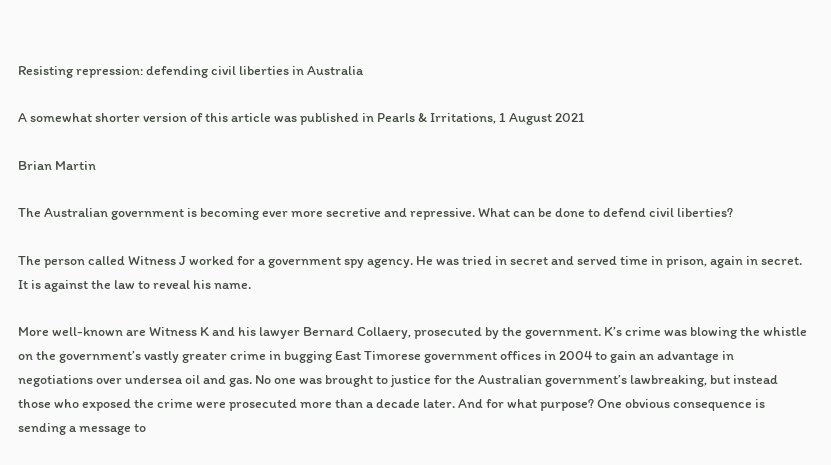Resisting repression: defending civil liberties in Australia

A somewhat shorter version of this article was published in Pearls & Irritations, 1 August 2021

Brian Martin

The Australian government is becoming ever more secretive and repressive. What can be done to defend civil liberties?

The person called Witness J worked for a government spy agency. He was tried in secret and served time in prison, again in secret. It is against the law to reveal his name.

More well-known are Witness K and his lawyer Bernard Collaery, prosecuted by the government. K’s crime was blowing the whistle on the government’s vastly greater crime in bugging East Timorese government offices in 2004 to gain an advantage in negotiations over undersea oil and gas. No one was brought to justice for the Australian government’s lawbreaking, but instead those who exposed the crime were prosecuted more than a decade later. And for what purpose? One obvious consequence is sending a message to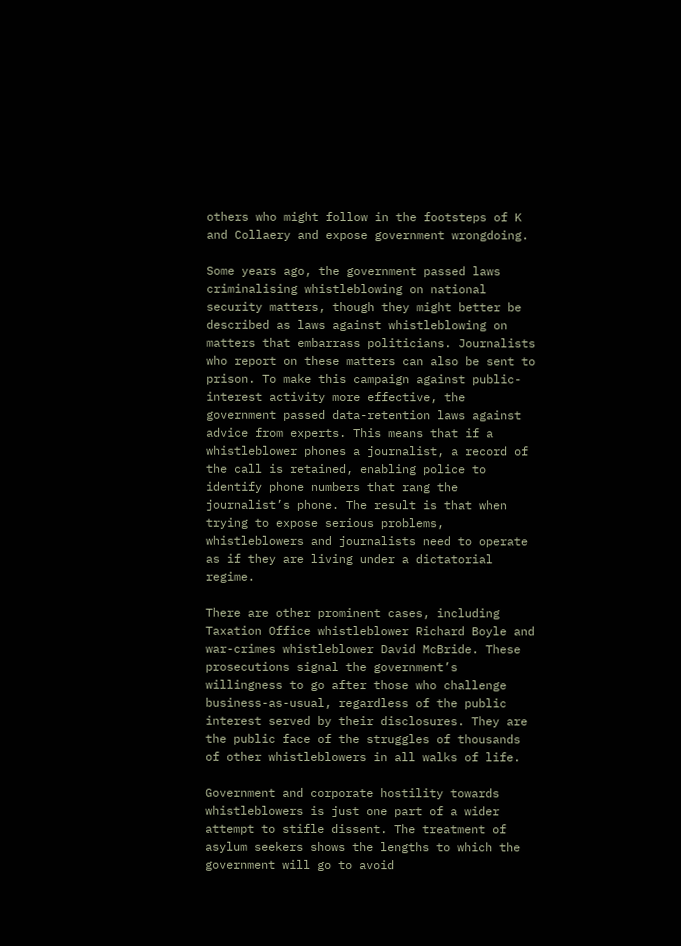others who might follow in the footsteps of K and Collaery and expose government wrongdoing.

Some years ago, the government passed laws criminalising whistleblowing on national security matters, though they might better be described as laws against whistleblowing on matters that embarrass politicians. Journalists who report on these matters can also be sent to prison. To make this campaign against public-interest activity more effective, the government passed data-retention laws against advice from experts. This means that if a whistleblower phones a journalist, a record of the call is retained, enabling police to identify phone numbers that rang the journalist’s phone. The result is that when trying to expose serious problems, whistleblowers and journalists need to operate as if they are living under a dictatorial regime.

There are other prominent cases, including Taxation Office whistleblower Richard Boyle and war-crimes whistleblower David McBride. These prosecutions signal the government’s willingness to go after those who challenge business-as-usual, regardless of the public interest served by their disclosures. They are the public face of the struggles of thousands of other whistleblowers in all walks of life.

Government and corporate hostility towards whistleblowers is just one part of a wider attempt to stifle dissent. The treatment of asylum seekers shows the lengths to which the government will go to avoid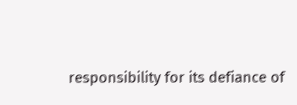responsibility for its defiance of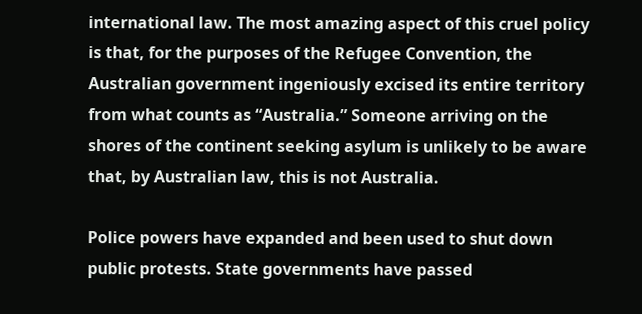international law. The most amazing aspect of this cruel policy is that, for the purposes of the Refugee Convention, the Australian government ingeniously excised its entire territory from what counts as “Australia.” Someone arriving on the shores of the continent seeking asylum is unlikely to be aware that, by Australian law, this is not Australia.

Police powers have expanded and been used to shut down public protests. State governments have passed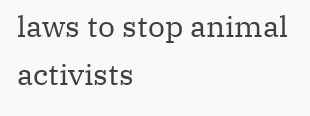laws to stop animal activists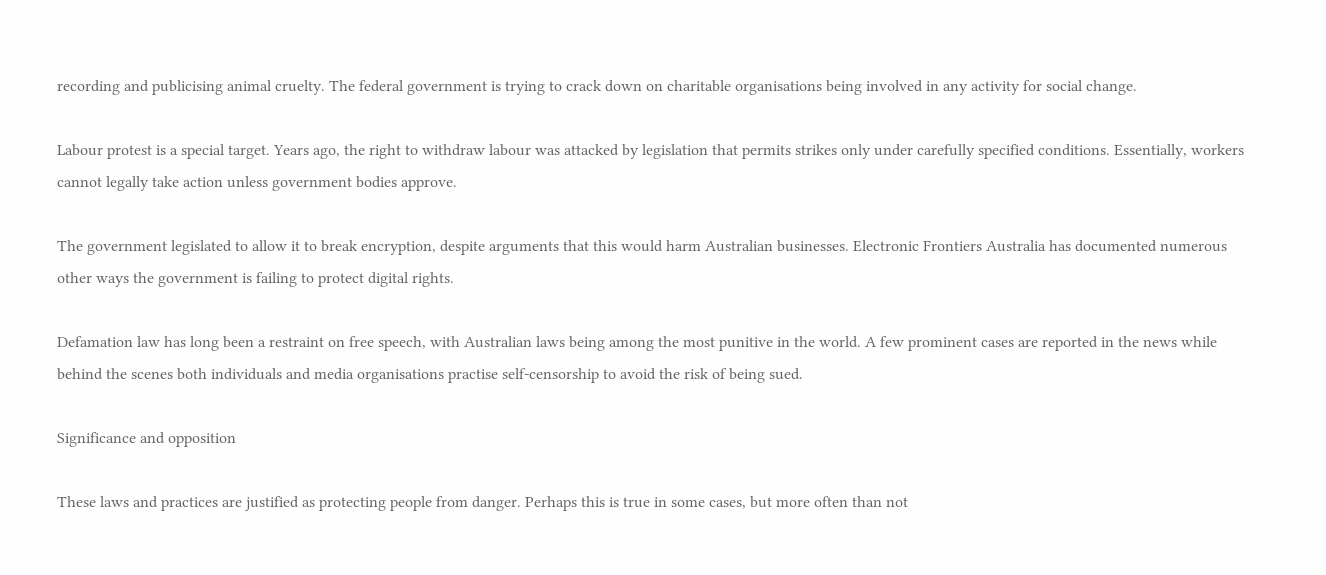recording and publicising animal cruelty. The federal government is trying to crack down on charitable organisations being involved in any activity for social change.

Labour protest is a special target. Years ago, the right to withdraw labour was attacked by legislation that permits strikes only under carefully specified conditions. Essentially, workers cannot legally take action unless government bodies approve.

The government legislated to allow it to break encryption, despite arguments that this would harm Australian businesses. Electronic Frontiers Australia has documented numerous other ways the government is failing to protect digital rights.

Defamation law has long been a restraint on free speech, with Australian laws being among the most punitive in the world. A few prominent cases are reported in the news while behind the scenes both individuals and media organisations practise self-censorship to avoid the risk of being sued.

Significance and opposition

These laws and practices are justified as protecting people from danger. Perhaps this is true in some cases, but more often than not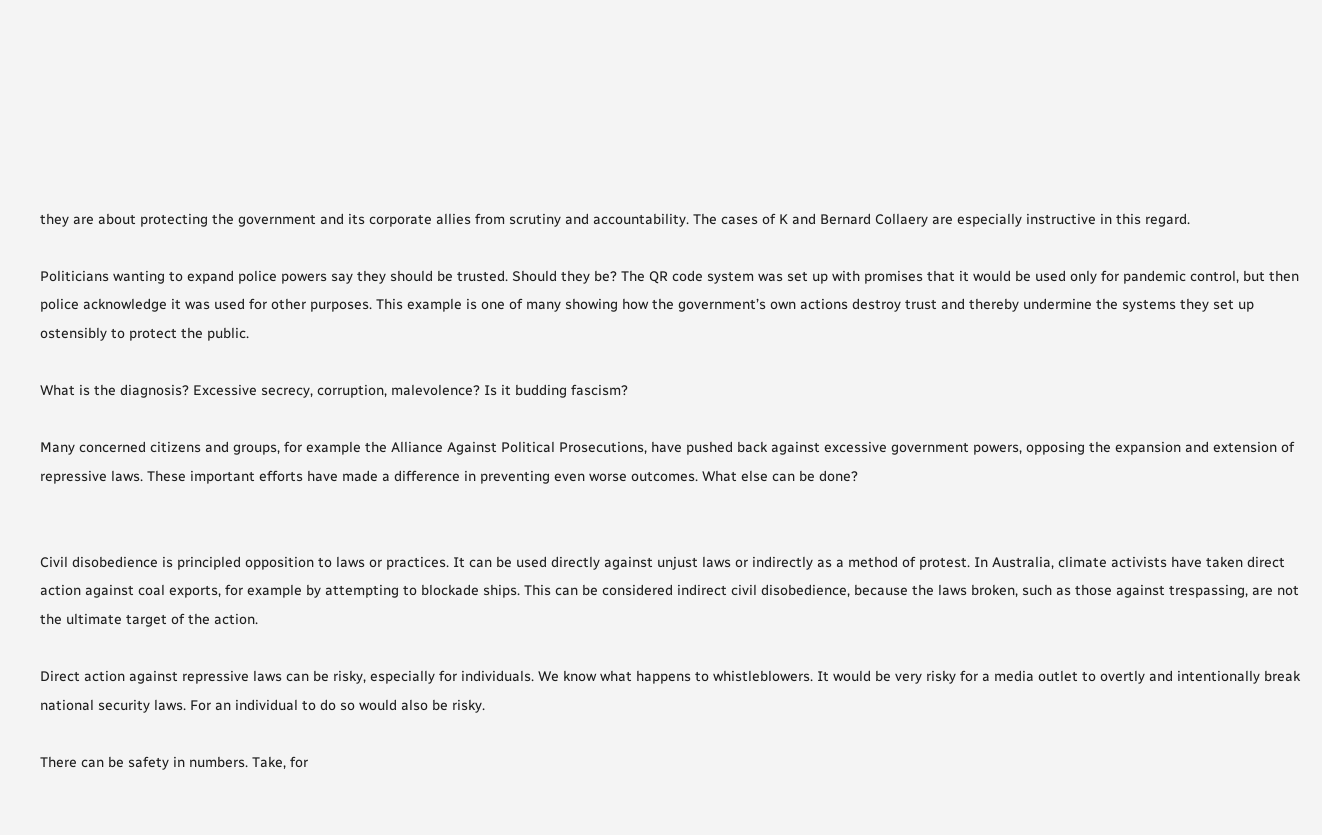they are about protecting the government and its corporate allies from scrutiny and accountability. The cases of K and Bernard Collaery are especially instructive in this regard.

Politicians wanting to expand police powers say they should be trusted. Should they be? The QR code system was set up with promises that it would be used only for pandemic control, but then police acknowledge it was used for other purposes. This example is one of many showing how the government’s own actions destroy trust and thereby undermine the systems they set up ostensibly to protect the public.

What is the diagnosis? Excessive secrecy, corruption, malevolence? Is it budding fascism?

Many concerned citizens and groups, for example the Alliance Against Political Prosecutions, have pushed back against excessive government powers, opposing the expansion and extension of repressive laws. These important efforts have made a difference in preventing even worse outcomes. What else can be done?


Civil disobedience is principled opposition to laws or practices. It can be used directly against unjust laws or indirectly as a method of protest. In Australia, climate activists have taken direct action against coal exports, for example by attempting to blockade ships. This can be considered indirect civil disobedience, because the laws broken, such as those against trespassing, are not the ultimate target of the action.

Direct action against repressive laws can be risky, especially for individuals. We know what happens to whistleblowers. It would be very risky for a media outlet to overtly and intentionally break national security laws. For an individual to do so would also be risky.

There can be safety in numbers. Take, for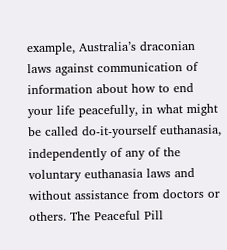example, Australia’s draconian laws against communication of information about how to end your life peacefully, in what might be called do-it-yourself euthanasia, independently of any of the voluntary euthanasia laws and without assistance from doctors or others. The Peaceful Pill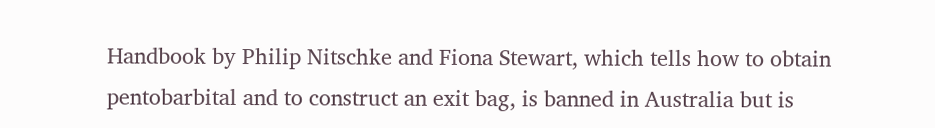Handbook by Philip Nitschke and Fiona Stewart, which tells how to obtain pentobarbital and to construct an exit bag, is banned in Australia but is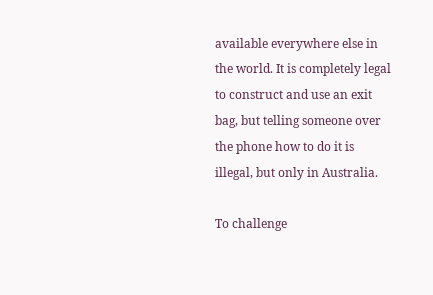available everywhere else in the world. It is completely legal to construct and use an exit bag, but telling someone over the phone how to do it is illegal, but only in Australia.

To challenge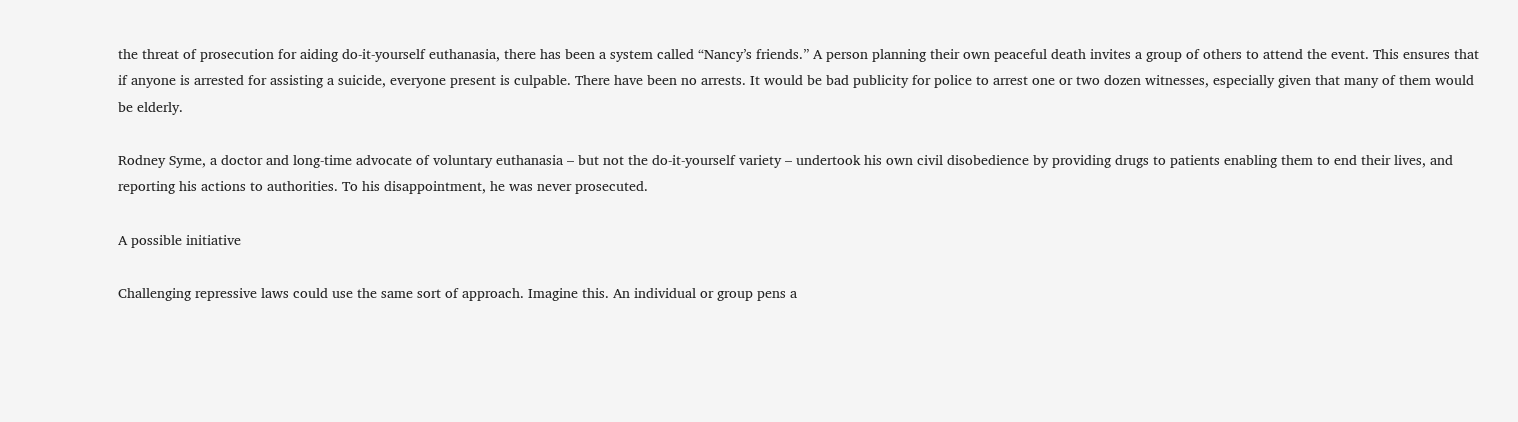the threat of prosecution for aiding do-it-yourself euthanasia, there has been a system called “Nancy’s friends.” A person planning their own peaceful death invites a group of others to attend the event. This ensures that if anyone is arrested for assisting a suicide, everyone present is culpable. There have been no arrests. It would be bad publicity for police to arrest one or two dozen witnesses, especially given that many of them would be elderly.

Rodney Syme, a doctor and long-time advocate of voluntary euthanasia – but not the do-it-yourself variety – undertook his own civil disobedience by providing drugs to patients enabling them to end their lives, and reporting his actions to authorities. To his disappointment, he was never prosecuted.

A possible initiative

Challenging repressive laws could use the same sort of approach. Imagine this. An individual or group pens a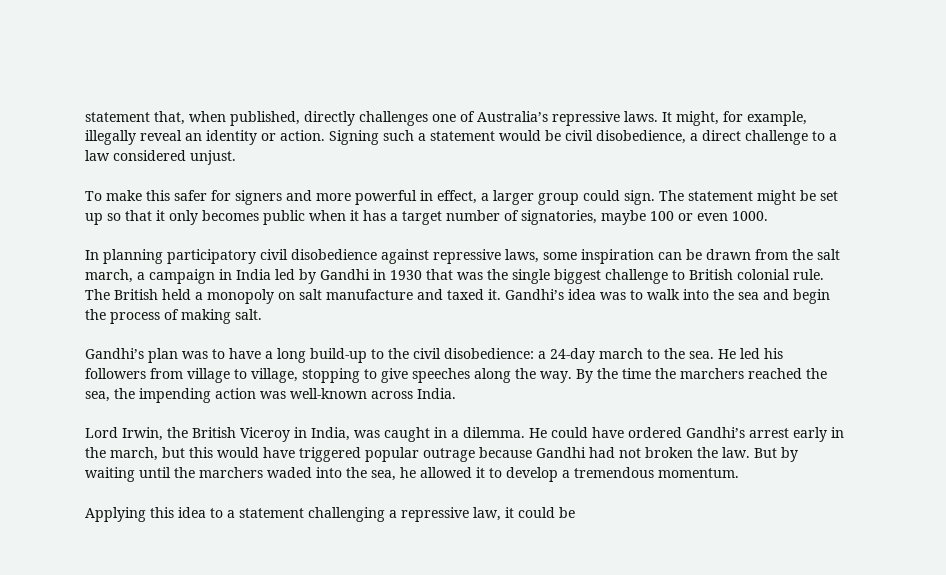statement that, when published, directly challenges one of Australia’s repressive laws. It might, for example, illegally reveal an identity or action. Signing such a statement would be civil disobedience, a direct challenge to a law considered unjust.

To make this safer for signers and more powerful in effect, a larger group could sign. The statement might be set up so that it only becomes public when it has a target number of signatories, maybe 100 or even 1000.

In planning participatory civil disobedience against repressive laws, some inspiration can be drawn from the salt march, a campaign in India led by Gandhi in 1930 that was the single biggest challenge to British colonial rule. The British held a monopoly on salt manufacture and taxed it. Gandhi’s idea was to walk into the sea and begin the process of making salt.

Gandhi’s plan was to have a long build-up to the civil disobedience: a 24-day march to the sea. He led his followers from village to village, stopping to give speeches along the way. By the time the marchers reached the sea, the impending action was well-known across India.

Lord Irwin, the British Viceroy in India, was caught in a dilemma. He could have ordered Gandhi’s arrest early in the march, but this would have triggered popular outrage because Gandhi had not broken the law. But by waiting until the marchers waded into the sea, he allowed it to develop a tremendous momentum.

Applying this idea to a statement challenging a repressive law, it could be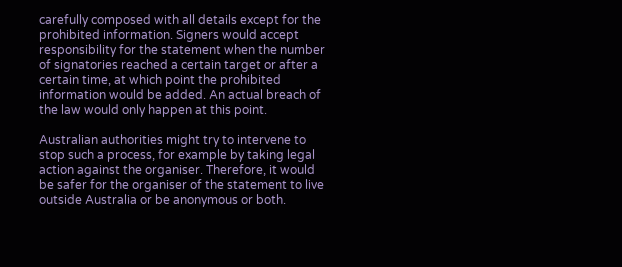carefully composed with all details except for the prohibited information. Signers would accept responsibility for the statement when the number of signatories reached a certain target or after a certain time, at which point the prohibited information would be added. An actual breach of the law would only happen at this point.

Australian authorities might try to intervene to stop such a process, for example by taking legal action against the organiser. Therefore, it would be safer for the organiser of the statement to live outside Australia or be anonymous or both.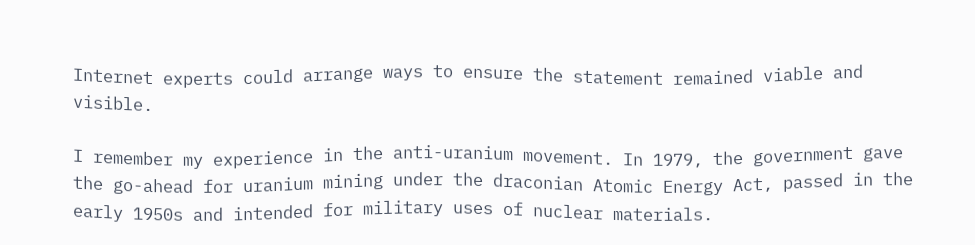Internet experts could arrange ways to ensure the statement remained viable and visible.

I remember my experience in the anti-uranium movement. In 1979, the government gave the go-ahead for uranium mining under the draconian Atomic Energy Act, passed in the early 1950s and intended for military uses of nuclear materials.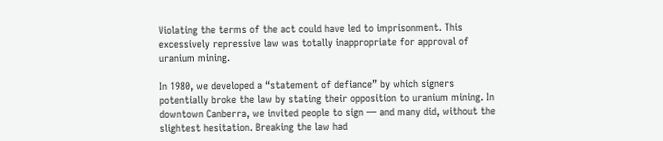Violating the terms of the act could have led to imprisonment. This excessively repressive law was totally inappropriate for approval of uranium mining.

In 1980, we developed a “statement of defiance” by which signers potentially broke the law by stating their opposition to uranium mining. In downtown Canberra, we invited people to sign — and many did, without the slightest hesitation. Breaking the law had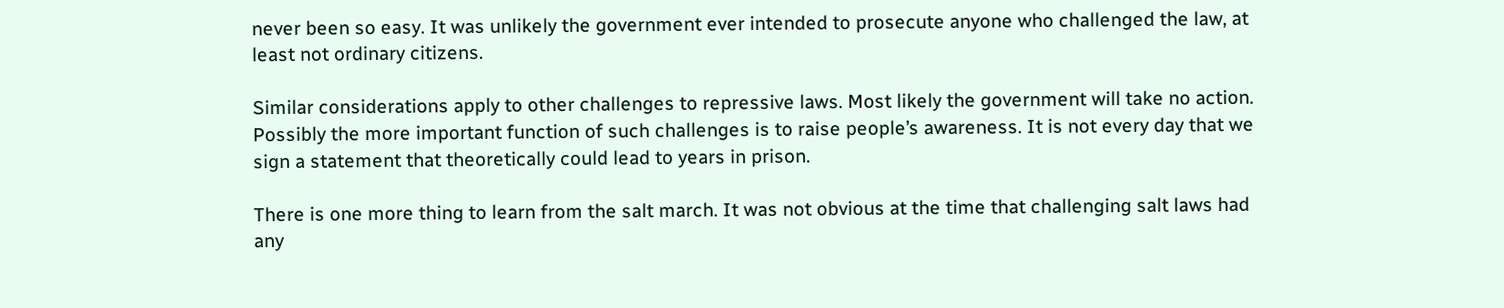never been so easy. It was unlikely the government ever intended to prosecute anyone who challenged the law, at least not ordinary citizens.

Similar considerations apply to other challenges to repressive laws. Most likely the government will take no action. Possibly the more important function of such challenges is to raise people’s awareness. It is not every day that we sign a statement that theoretically could lead to years in prison.

There is one more thing to learn from the salt march. It was not obvious at the time that challenging salt laws had any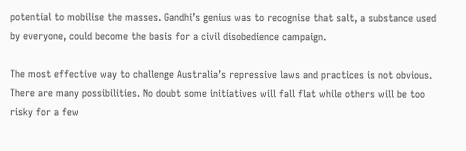potential to mobilise the masses. Gandhi’s genius was to recognise that salt, a substance used by everyone, could become the basis for a civil disobedience campaign.

The most effective way to challenge Australia’s repressive laws and practices is not obvious. There are many possibilities. No doubt some initiatives will fall flat while others will be too risky for a few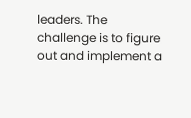leaders. The challenge is to figure out and implement a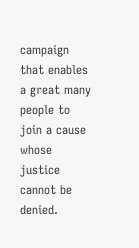campaign that enables a great many people to join a cause whose justice cannot be denied.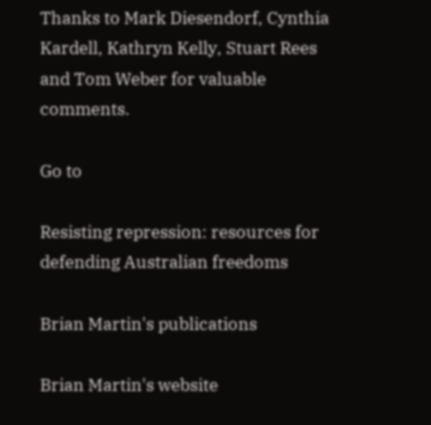Thanks to Mark Diesendorf, Cynthia Kardell, Kathryn Kelly, Stuart Rees and Tom Weber for valuable comments.

Go to

Resisting repression: resources for defending Australian freedoms

Brian Martin's publications

Brian Martin's website